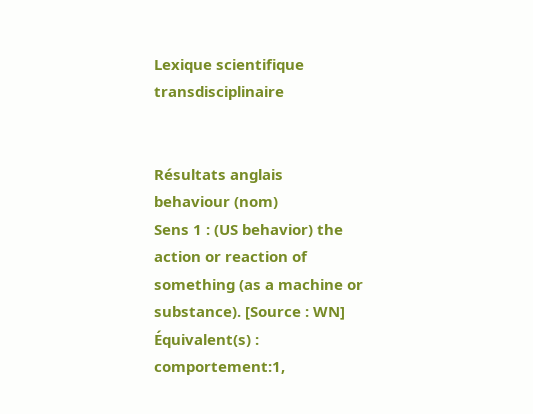Lexique scientifique transdisciplinaire


Résultats anglais
behaviour (nom)
Sens 1 : (US behavior) the action or reaction of something (as a machine or substance). [Source : WN]
Équivalent(s) : comportement:1,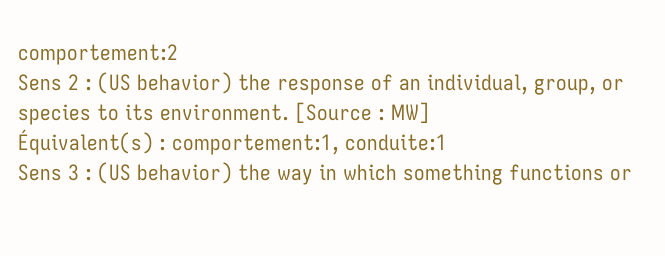comportement:2
Sens 2 : (US behavior) the response of an individual, group, or species to its environment. [Source : MW]
Équivalent(s) : comportement:1, conduite:1
Sens 3 : (US behavior) the way in which something functions or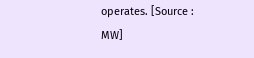operates. [Source : MW]